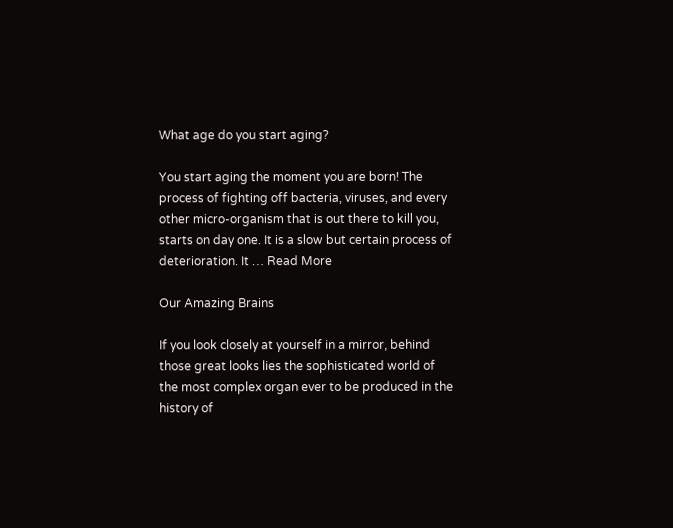What age do you start aging?

You start aging the moment you are born! The process of fighting off bacteria, viruses, and every other micro-organism that is out there to kill you, starts on day one. It is a slow but certain process of deterioration. It … Read More

Our Amazing Brains

If you look closely at yourself in a mirror, behind those great looks lies the sophisticated world of the most complex organ ever to be produced in the history of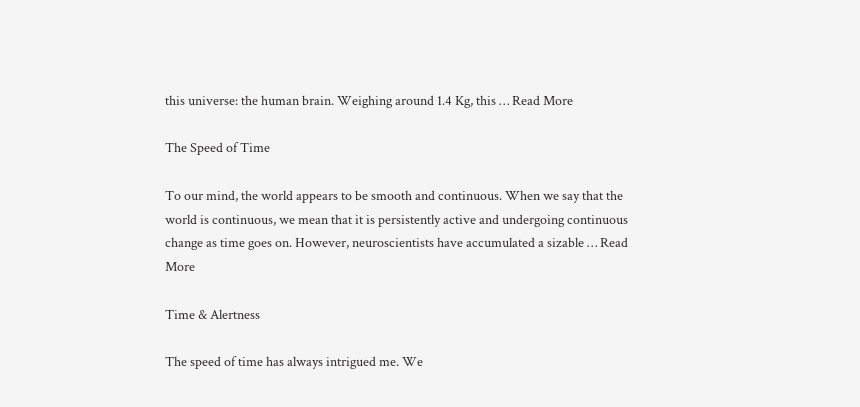this universe: the human brain. Weighing around 1.4 Kg, this … Read More

The Speed of Time

To our mind, the world appears to be smooth and continuous. When we say that the world is continuous, we mean that it is persistently active and undergoing continuous change as time goes on. However, neuroscientists have accumulated a sizable … Read More

Time & Alertness

The speed of time has always intrigued me. We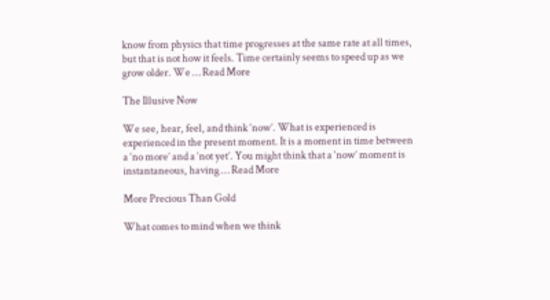know from physics that time progresses at the same rate at all times, but that is not how it feels. Time certainly seems to speed up as we grow older. We … Read More

The Illusive Now

We see, hear, feel, and think ‘now’. What is experienced is experienced in the present moment. It is a moment in time between a ‘no more’ and a ‘not yet’. You might think that a ‘now’ moment is instantaneous, having … Read More

More Precious Than Gold

What comes to mind when we think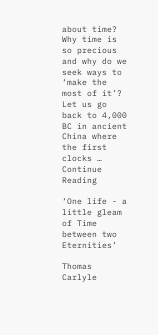about time? Why time is so precious and why do we seek ways to ‘make the most of it’? Let us go back to 4,000 BC in ancient China where the first clocks … Continue Reading

‘One life - a little gleam of Time between two Eternities’

Thomas Carlyle